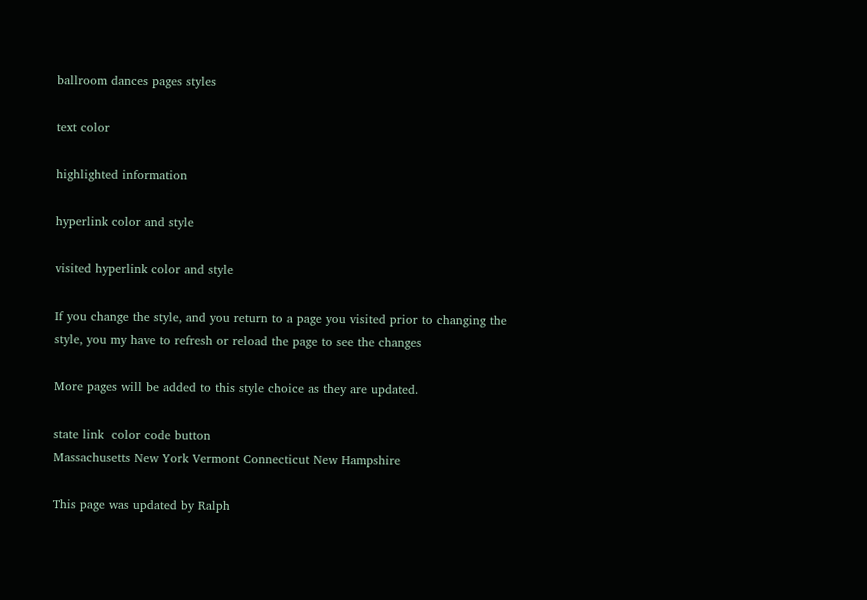ballroom dances pages styles

text color

highlighted information

hyperlink color and style

visited hyperlink color and style

If you change the style, and you return to a page you visited prior to changing the style, you my have to refresh or reload the page to see the changes

More pages will be added to this style choice as they are updated.

state link  color code button
Massachusetts New York Vermont Connecticut New Hampshire

This page was updated by Ralph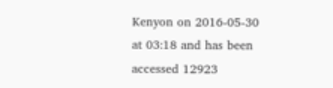Kenyon on 2016-05-30 at 03:18 and has been accessed 12923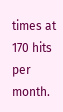times at 170 hits per month.